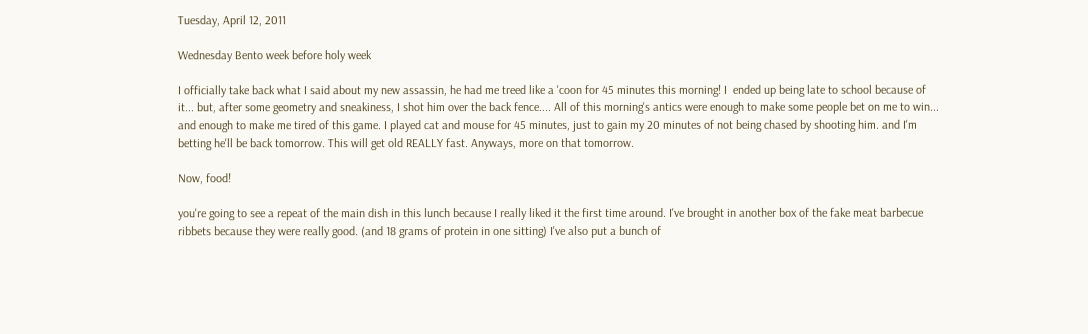Tuesday, April 12, 2011

Wednesday Bento week before holy week

I officially take back what I said about my new assassin, he had me treed like a 'coon for 45 minutes this morning! I  ended up being late to school because of it... but, after some geometry and sneakiness, I shot him over the back fence.... All of this morning's antics were enough to make some people bet on me to win... and enough to make me tired of this game. I played cat and mouse for 45 minutes, just to gain my 20 minutes of not being chased by shooting him. and I'm betting he'll be back tomorrow. This will get old REALLY fast. Anyways, more on that tomorrow.

Now, food!

you're going to see a repeat of the main dish in this lunch because I really liked it the first time around. I've brought in another box of the fake meat barbecue ribbets because they were really good. (and 18 grams of protein in one sitting) I've also put a bunch of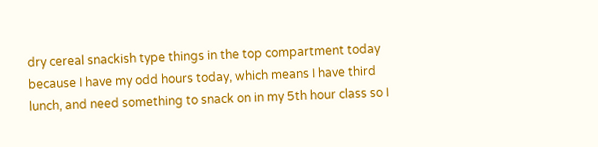dry cereal snackish type things in the top compartment today because I have my odd hours today, which means I have third lunch, and need something to snack on in my 5th hour class so I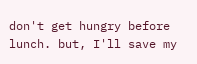don't get hungry before lunch. but, I'll save my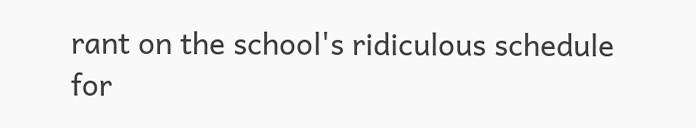rant on the school's ridiculous schedule for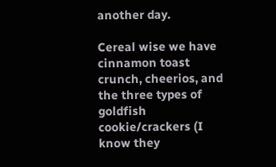another day.

Cereal wise we have cinnamon toast crunch, cheerios, and the three types of goldfish cookie/crackers (I know they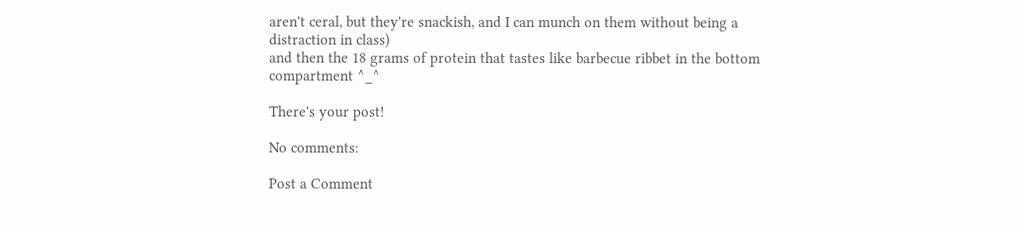aren't ceral, but they're snackish, and I can munch on them without being a distraction in class)
and then the 18 grams of protein that tastes like barbecue ribbet in the bottom compartment ^_^

There's your post!

No comments:

Post a Comment